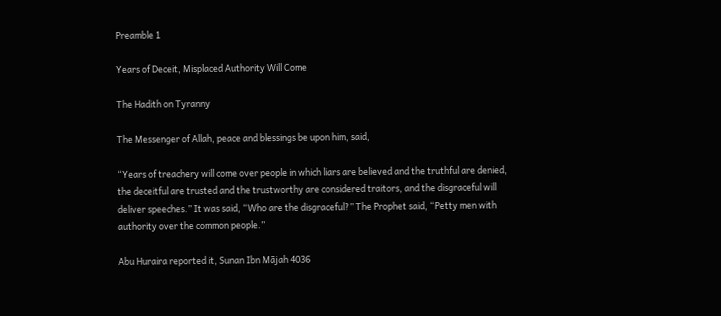Preamble 1

Years of Deceit, Misplaced Authority Will Come

The Hadith on Tyranny

The Messenger of Allah, peace and blessings be upon him, said,

“Years of treachery will come over people in which liars are believed and the truthful are denied, the deceitful are trusted and the trustworthy are considered traitors, and the disgraceful will deliver speeches.” It was said, “Who are the disgraceful?” The Prophet said, “Petty men with authority over the common people.”

Abu Huraira reported it, Sunan Ibn Mājah 4036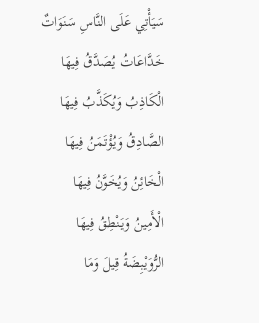سَيَأْتِي عَلَى النَّاسِ سَنَوَاتٌ خَدَّاعَاتُ يُصَدَّقُ فِيهَا الْكَاذِبُ وَيُكَذَّبُ فِيهَا الصَّادِقُ وَيُؤْتَمَنُ فِيهَا الْخَائِنُ وَيُخَوَّنُ فِيهَا الْأَمِينُ وَيَنْطِقُ فِيهَا الرُّوَيْبِضَةُ قِيلَ وَمَا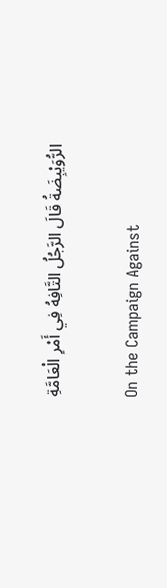الرُّوَيْبِضَةُ قَالَ الرَّجُلُ التَّافِهُ فِي أَمْرِ الْعَامَّةِ

On the Campaign Against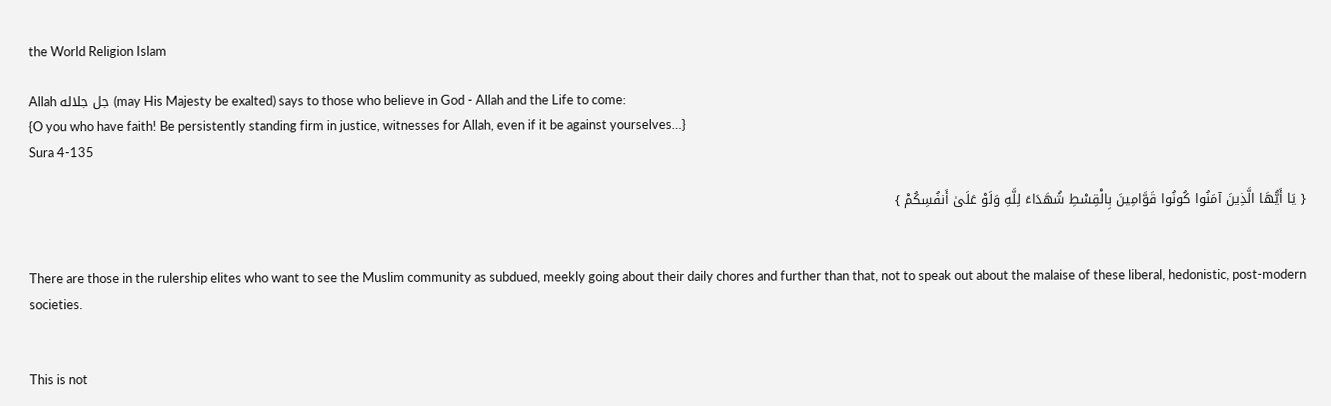the World Religion Islam

Allah جل جلاله (may His Majesty be exalted) says to those who believe in God - Allah and the Life to come:
{O you who have faith! Be persistently standing firm in justice, witnesses for Allah, even if it be against yourselves…}
Sura 4-135

{ يَا أَيُّهَا الَّذِينَ آمَنُوا كُونُوا قَوَّامِينَ بِالْقِسْطِ شُهَدَاءَ لِلَّهِ وَلَوْ عَلَىٰ أَنفُسِكُمْ }


There are those in the rulership elites who want to see the Muslim community as subdued, meekly going about their daily chores and further than that, not to speak out about the malaise of these liberal, hedonistic, post-modern societies.


This is not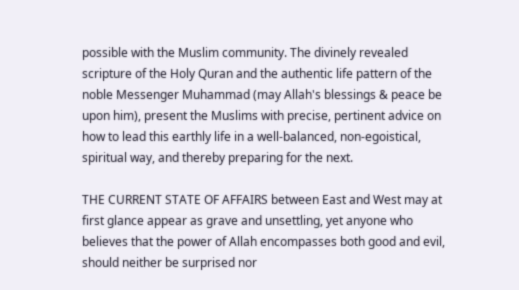possible with the Muslim community. The divinely revealed scripture of the Holy Quran and the authentic life pattern of the noble Messenger Muhammad (may Allah's blessings & peace be upon him), present the Muslims with precise, pertinent advice on how to lead this earthly life in a well-balanced, non-egoistical, spiritual way, and thereby preparing for the next.

THE CURRENT STATE OF AFFAIRS between East and West may at first glance appear as grave and unsettling, yet anyone who believes that the power of Allah encompasses both good and evil, should neither be surprised nor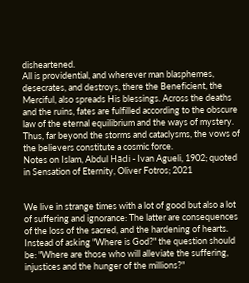disheartened.
All is providential, and wherever man blasphemes, desecrates, and destroys, there the Beneficient, the Merciful, also spreads His blessings. Across the deaths and the ruins, fates are fulfilled according to the obscure law of the eternal equilibrium and the ways of mystery. Thus, far beyond the storms and cataclysms, the vows of the believers constitute a cosmic force.
Notes on Islam, Abdul Hādi - Ivan Agueli, 1902; quoted in Sensation of Eternity, Oliver Fotros; 2021


We live in strange times with a lot of good but also a lot of suffering and ignorance: The latter are consequences of the loss of the sacred, and the hardening of hearts.
Instead of asking "Where is God?" the question should be: "Where are those who will alleviate the suffering, injustices and the hunger of the millions?"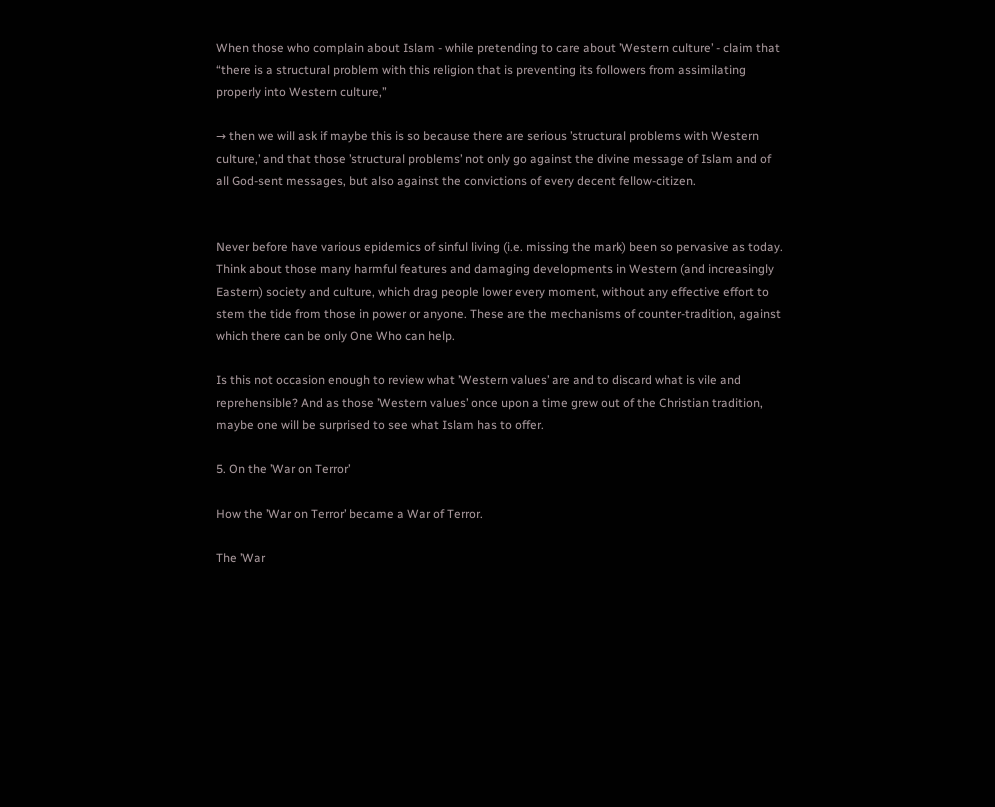When those who complain about Islam - while pretending to care about ’Western culture’ - claim that “there is a structural problem with this religion that is preventing its followers from assimilating properly into Western culture,”

→ then we will ask if maybe this is so because there are serious ’structural problems with Western culture,’ and that those ’structural problems’ not only go against the divine message of Islam and of all God-sent messages, but also against the convictions of every decent fellow-citizen.


Never before have various epidemics of sinful living (i.e. missing the mark) been so pervasive as today.
Think about those many harmful features and damaging developments in Western (and increasingly Eastern) society and culture, which drag people lower every moment, without any effective effort to stem the tide from those in power or anyone. These are the mechanisms of counter-tradition, against which there can be only One Who can help.

Is this not occasion enough to review what ’Western values’ are and to discard what is vile and reprehensible? And as those ’Western values’ once upon a time grew out of the Christian tradition, maybe one will be surprised to see what Islam has to offer.

5. On the ’War on Terror’

How the ’War on Terror’ became a War of Terror.

The ’War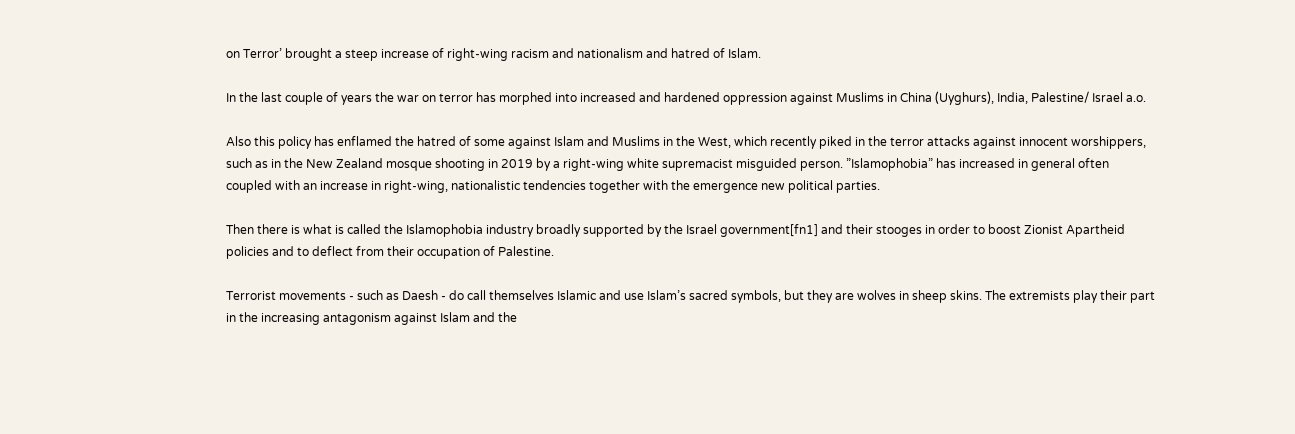on Terror’ brought a steep increase of right-wing racism and nationalism and hatred of Islam.

In the last couple of years the war on terror has morphed into increased and hardened oppression against Muslims in China (Uyghurs), India, Palestine/ Israel a.o.

Also this policy has enflamed the hatred of some against Islam and Muslims in the West, which recently piked in the terror attacks against innocent worshippers, such as in the New Zealand mosque shooting in 2019 by a right-wing white supremacist misguided person. ”Islamophobia” has increased in general often coupled with an increase in right-wing, nationalistic tendencies together with the emergence new political parties.

Then there is what is called the Islamophobia industry broadly supported by the Israel government[fn1] and their stooges in order to boost Zionist Apartheid policies and to deflect from their occupation of Palestine.

Terrorist movements - such as Daesh - do call themselves Islamic and use Islam’s sacred symbols, but they are wolves in sheep skins. The extremists play their part in the increasing antagonism against Islam and the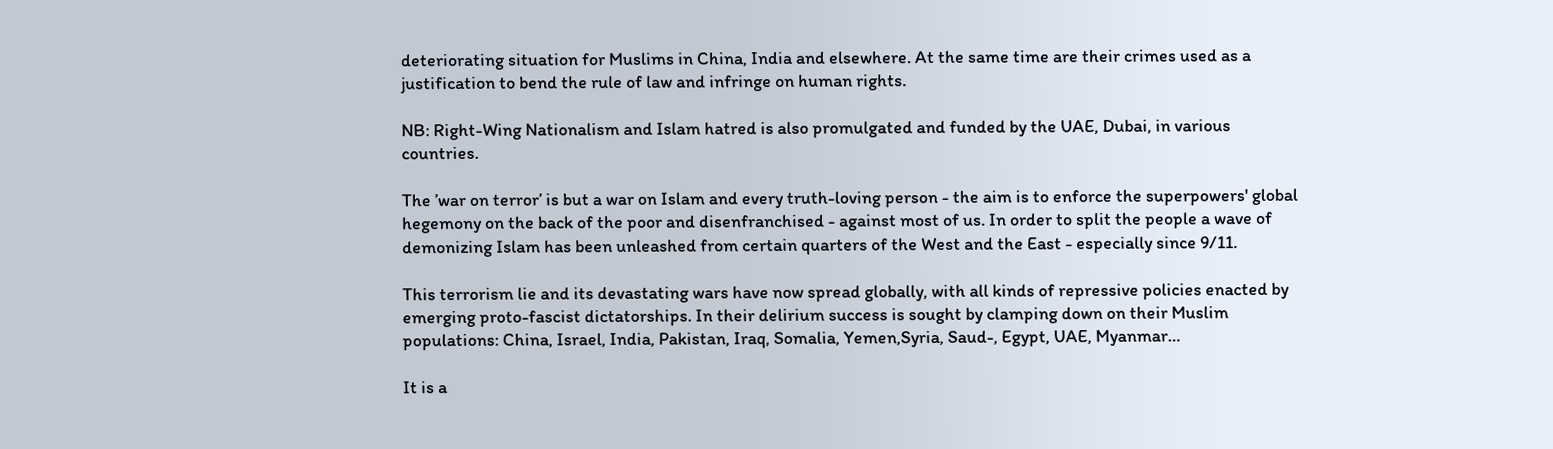deteriorating situation for Muslims in China, India and elsewhere. At the same time are their crimes used as a justification to bend the rule of law and infringe on human rights.

NB: Right-Wing Nationalism and Islam hatred is also promulgated and funded by the UAE, Dubai, in various countries.

The ’war on terror’ is but a war on Islam and every truth-loving person - the aim is to enforce the superpowers' global hegemony on the back of the poor and disenfranchised - against most of us. In order to split the people a wave of demonizing Islam has been unleashed from certain quarters of the West and the East - especially since 9/11.

This terrorism lie and its devastating wars have now spread globally, with all kinds of repressive policies enacted by emerging proto-fascist dictatorships. In their delirium success is sought by clamping down on their Muslim populations: China, Israel, India, Pakistan, Iraq, Somalia, Yemen,Syria, Saud-, Egypt, UAE, Myanmar…

It is a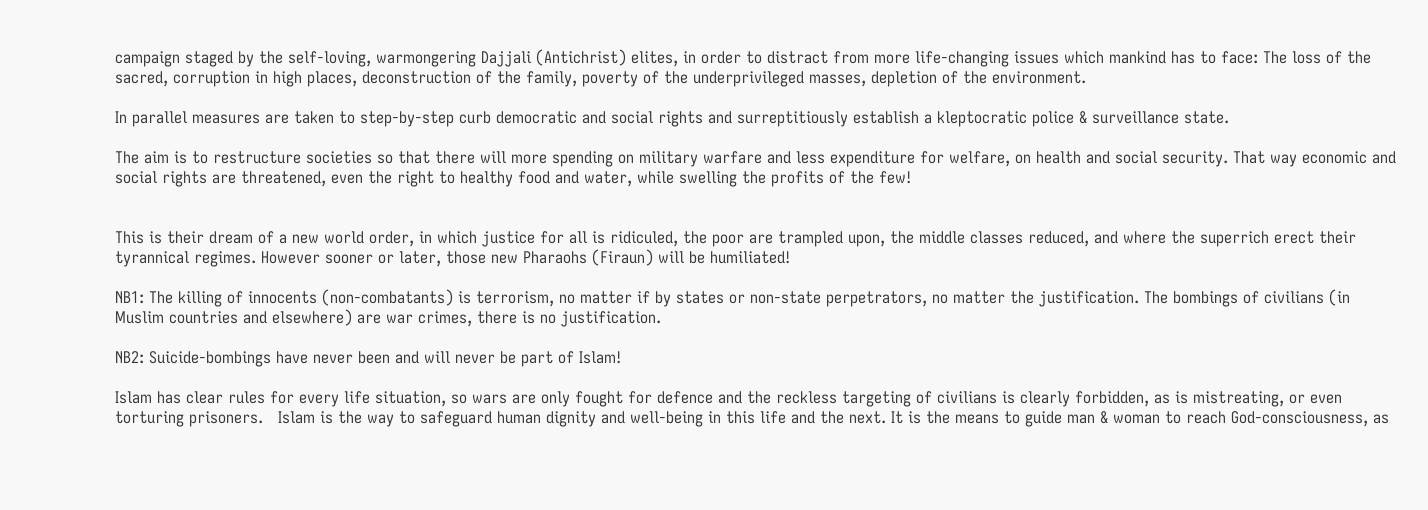campaign staged by the self-loving, warmongering Dajjali (Antichrist) elites, in order to distract from more life-changing issues which mankind has to face: The loss of the sacred, corruption in high places, deconstruction of the family, poverty of the underprivileged masses, depletion of the environment.

In parallel measures are taken to step-by-step curb democratic and social rights and surreptitiously establish a kleptocratic police & surveillance state.

The aim is to restructure societies so that there will more spending on military warfare and less expenditure for welfare, on health and social security. That way economic and social rights are threatened, even the right to healthy food and water, while swelling the profits of the few!


This is their dream of a new world order, in which justice for all is ridiculed, the poor are trampled upon, the middle classes reduced, and where the superrich erect their tyrannical regimes. However sooner or later, those new Pharaohs (Firaun) will be humiliated!

NB1: The killing of innocents (non-combatants) is terrorism, no matter if by states or non-state perpetrators, no matter the justification. The bombings of civilians (in Muslim countries and elsewhere) are war crimes, there is no justification.

NB2: Suicide-bombings have never been and will never be part of Islam!

Islam has clear rules for every life situation, so wars are only fought for defence and the reckless targeting of civilians is clearly forbidden, as is mistreating, or even torturing prisoners.   Islam is the way to safeguard human dignity and well-being in this life and the next. It is the means to guide man & woman to reach God-consciousness, as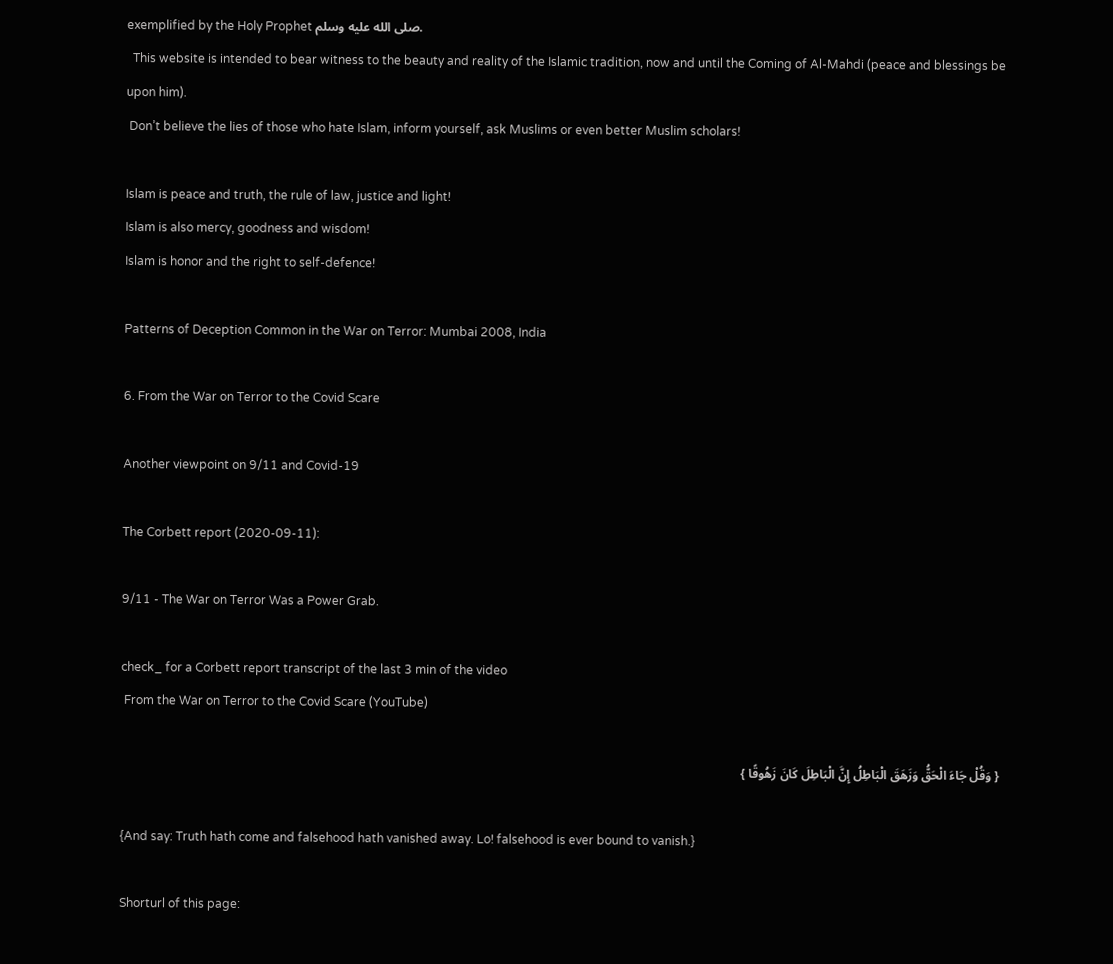exemplified by the Holy Prophet صلى الله عليه وسلم.
  This website is intended to bear witness to the beauty and reality of the Islamic tradition, now and until the Coming of Al-Mahdi (peace and blessings be upon him).
 Don’t believe the lies of those who hate Islam, inform yourself, ask Muslims or even better Muslim scholars!

Islam is peace and truth, the rule of law, justice and light!
Islam is also mercy, goodness and wisdom!
Islam is honor and the right to self-defence!

Patterns of Deception Common in the War on Terror: Mumbai 2008, India

6. From the War on Terror to the Covid Scare

Another viewpoint on 9/11 and Covid-19

The Corbett report (2020-09-11):

9/11 - The War on Terror Was a Power Grab.

check_ for a Corbett report transcript of the last 3 min of the video
 From the War on Terror to the Covid Scare (YouTube)

{ وَقُلْ جَاءَ الْحَقُّ وَزَهَقَ الْبَاطِلُ إِنَّ الْبَاطِلَ كَانَ زَهُوقًا }

{And say: Truth hath come and falsehood hath vanished away. Lo! falsehood is ever bound to vanish.}

Shorturl of this page: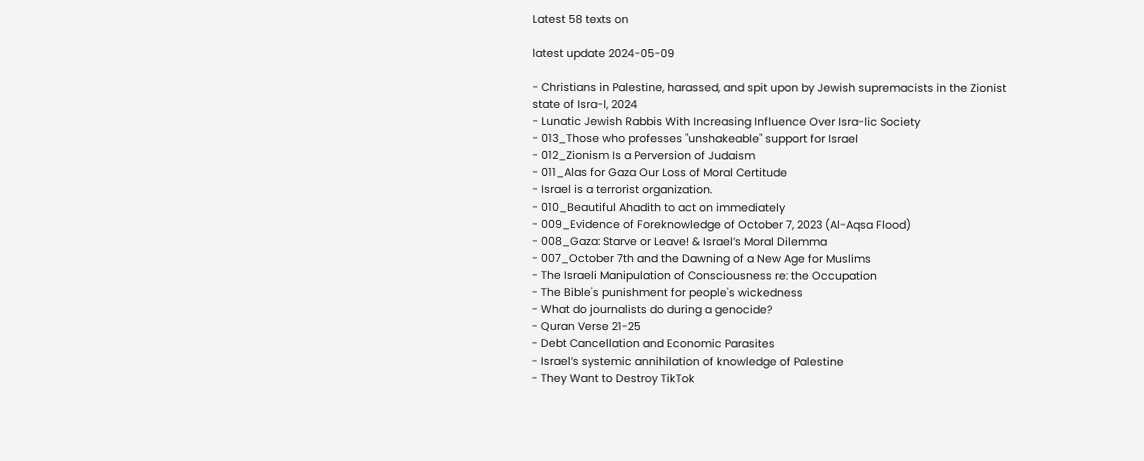Latest 58 texts on

latest update 2024-05-09

- Christians in Palestine, harassed, and spit upon by Jewish supremacists in the Zionist state of Isra-l, 2024
- Lunatic Jewish Rabbis With Increasing Influence Over Isra-lic Society
- 013_Those who professes "unshakeable" support for Israel
- 012_Zionism Is a Perversion of Judaism
- 011_Alas for Gaza Our Loss of Moral Certitude
- Israel is a terrorist organization.
- 010_Beautiful Ahadith to act on immediately
- 009_Evidence of Foreknowledge of October 7, 2023 (Al-Aqsa Flood)
- 008_Gaza: Starve or Leave! & Israel’s Moral Dilemma
- 007_October 7th and the Dawning of a New Age for Muslims
- The Israeli Manipulation of Consciousness re: the Occupation
- The Bible's punishment for people's wickedness
- What do journalists do during a genocide?
- Quran Verse 21-25
- Debt Cancellation and Economic Parasites
- Israel’s systemic annihilation of knowledge of Palestine
- They Want to Destroy TikTok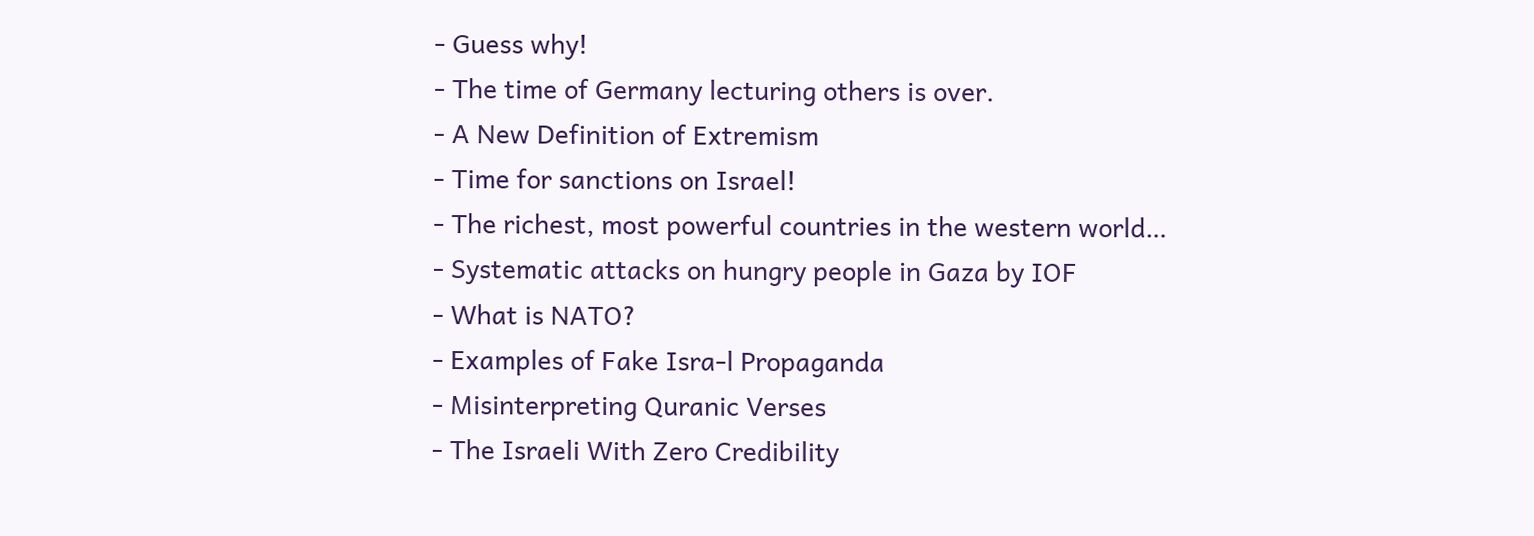- Guess why!
- The time of Germany lecturing others is over.
- A New Definition of Extremism
- Time for sanctions on Israel!
- The richest, most powerful countries in the western world…
- Systematic attacks on hungry people in Gaza by IOF
- What is NATO?
- Examples of Fake Isra-l Propaganda
- Misinterpreting Quranic Verses
- The Israeli With Zero Credibility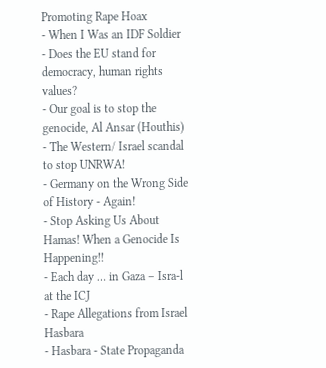Promoting Rape Hoax
- When I Was an IDF Soldier
- Does the EU stand for democracy, human rights values?
- Our goal is to stop the genocide, Al Ansar (Houthis)
- The Western/ Israel scandal to stop UNRWA!
- Germany on the Wrong Side of History - Again!
- Stop Asking Us About Hamas! When a Genocide Is Happening!!
- Each day … in Gaza – Isra-l at the ICJ
- Rape Allegations from Israel Hasbara
- Hasbara - State Propaganda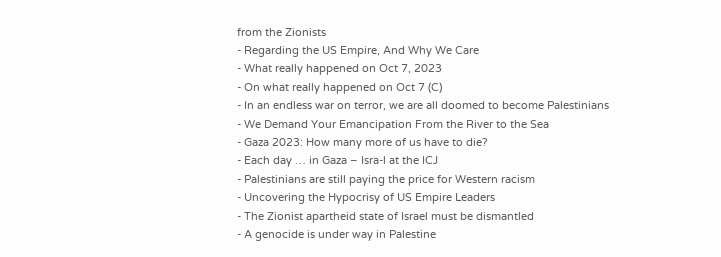from the Zionists
- Regarding the US Empire, And Why We Care
- What really happened on Oct 7, 2023
- On what really happened on Oct 7 (C)
- In an endless war on terror, we are all doomed to become Palestinians
- We Demand Your Emancipation From the River to the Sea
- Gaza 2023: How many more of us have to die?
- Each day … in Gaza – Isra-l at the ICJ
- Palestinians are still paying the price for Western racism
- Uncovering the Hypocrisy of US Empire Leaders
- The Zionist apartheid state of Israel must be dismantled
- A genocide is under way in Palestine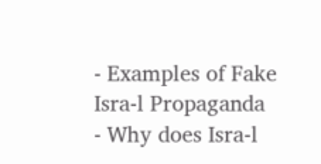- Examples of Fake Isra-l Propaganda
- Why does Isra-l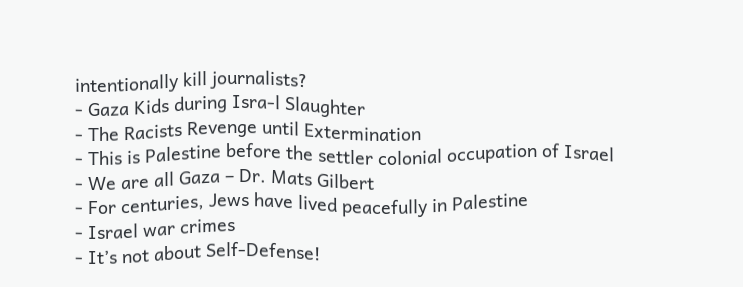intentionally kill journalists?
- Gaza Kids during Isra-l Slaughter
- The Racists Revenge until Extermination
- This is Palestine before the settler colonial occupation of Israel
- We are all Gaza – Dr. Mats Gilbert
- For centuries, Jews have lived peacefully in Palestine
- Israel war crimes
- It’s not about Self-Defense!